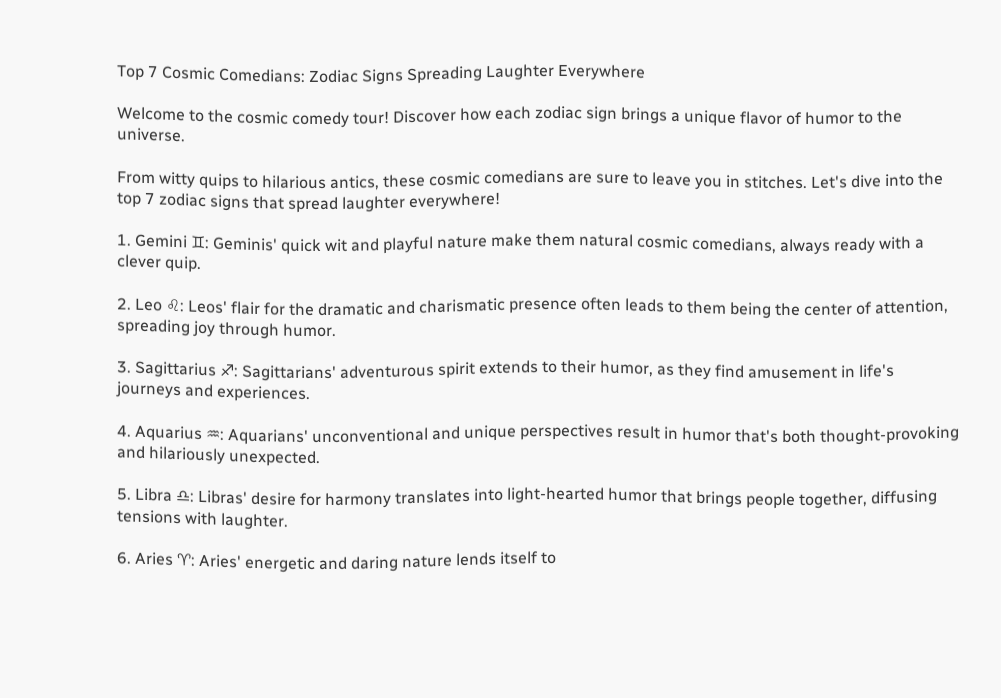Top 7 Cosmic Comedians: Zodiac Signs Spreading Laughter Everywhere

Welcome to the cosmic comedy tour! Discover how each zodiac sign brings a unique flavor of humor to the universe.

From witty quips to hilarious antics, these cosmic comedians are sure to leave you in stitches. Let's dive into the top 7 zodiac signs that spread laughter everywhere!

1. Gemini ♊: Geminis' quick wit and playful nature make them natural cosmic comedians, always ready with a clever quip.

2. Leo ♌: Leos' flair for the dramatic and charismatic presence often leads to them being the center of attention, spreading joy through humor.

3. Sagittarius ♐: Sagittarians' adventurous spirit extends to their humor, as they find amusement in life's journeys and experiences.

4. Aquarius ♒: Aquarians' unconventional and unique perspectives result in humor that's both thought-provoking and hilariously unexpected.

5. Libra ♎: Libras' desire for harmony translates into light-hearted humor that brings people together, diffusing tensions with laughter.

6. Aries ♈: Aries' energetic and daring nature lends itself to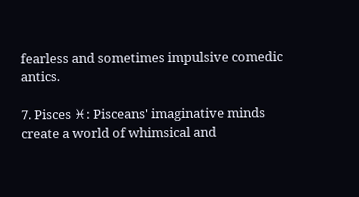fearless and sometimes impulsive comedic antics.

7. Pisces ♓: Pisceans' imaginative minds create a world of whimsical and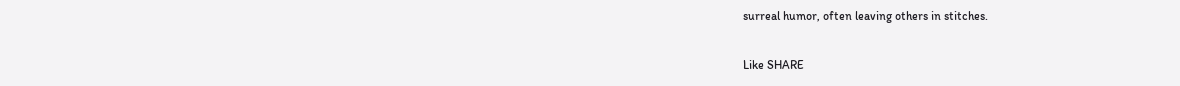surreal humor, often leaving others in stitches.

Like SHARE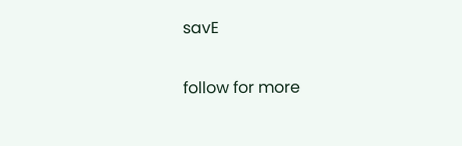savE

follow for more